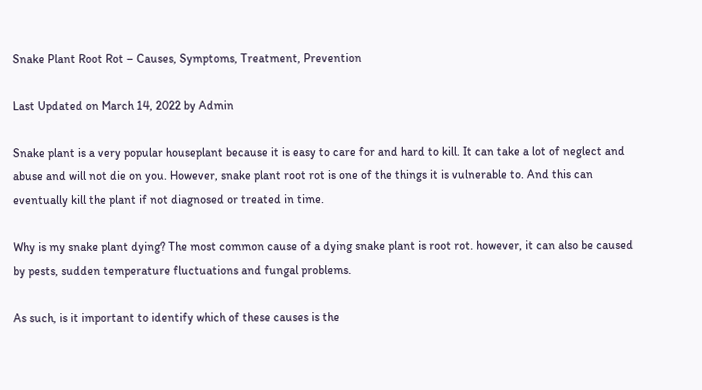Snake Plant Root Rot – Causes, Symptoms, Treatment, Prevention

Last Updated on March 14, 2022 by Admin

Snake plant is a very popular houseplant because it is easy to care for and hard to kill. It can take a lot of neglect and abuse and will not die on you. However, snake plant root rot is one of the things it is vulnerable to. And this can eventually kill the plant if not diagnosed or treated in time.

Why is my snake plant dying? The most common cause of a dying snake plant is root rot. however, it can also be caused by pests, sudden temperature fluctuations and fungal problems.

As such, is it important to identify which of these causes is the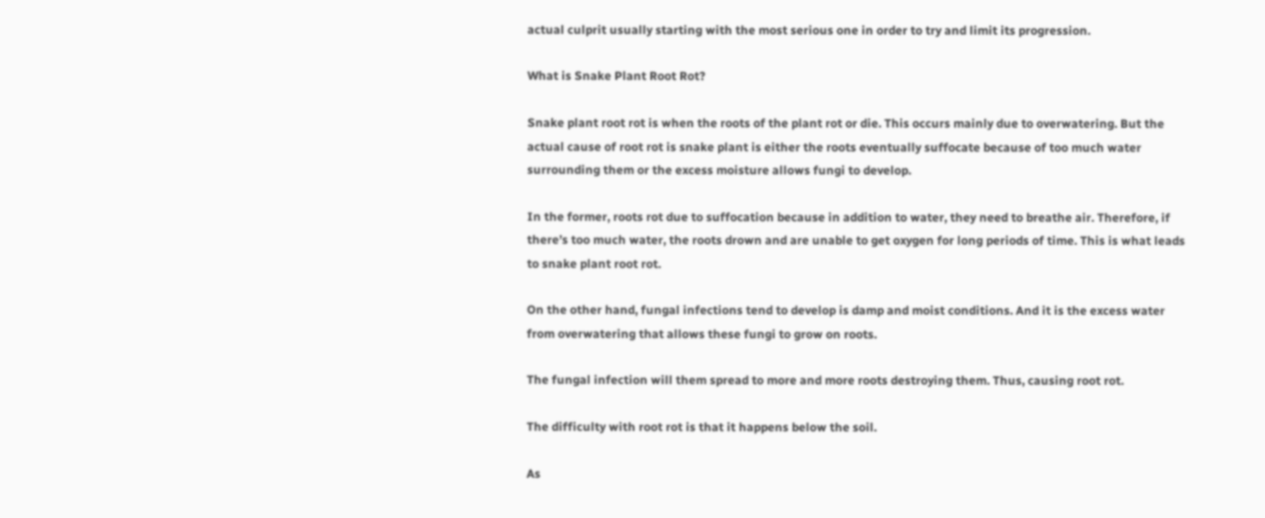actual culprit usually starting with the most serious one in order to try and limit its progression.

What is Snake Plant Root Rot?

Snake plant root rot is when the roots of the plant rot or die. This occurs mainly due to overwatering. But the actual cause of root rot is snake plant is either the roots eventually suffocate because of too much water surrounding them or the excess moisture allows fungi to develop.

In the former, roots rot due to suffocation because in addition to water, they need to breathe air. Therefore, if there’s too much water, the roots drown and are unable to get oxygen for long periods of time. This is what leads to snake plant root rot.

On the other hand, fungal infections tend to develop is damp and moist conditions. And it is the excess water from overwatering that allows these fungi to grow on roots.

The fungal infection will them spread to more and more roots destroying them. Thus, causing root rot.

The difficulty with root rot is that it happens below the soil.

As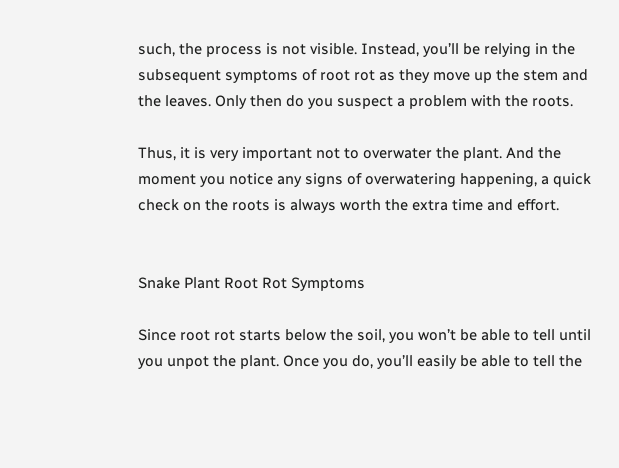such, the process is not visible. Instead, you’ll be relying in the subsequent symptoms of root rot as they move up the stem and the leaves. Only then do you suspect a problem with the roots.

Thus, it is very important not to overwater the plant. And the moment you notice any signs of overwatering happening, a quick check on the roots is always worth the extra time and effort.


Snake Plant Root Rot Symptoms

Since root rot starts below the soil, you won’t be able to tell until you unpot the plant. Once you do, you’ll easily be able to tell the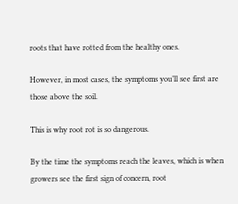roots that have rotted from the healthy ones.

However, in most cases, the symptoms you’ll see first are those above the soil.

This is why root rot is so dangerous.

By the time the symptoms reach the leaves, which is when growers see the first sign of concern, root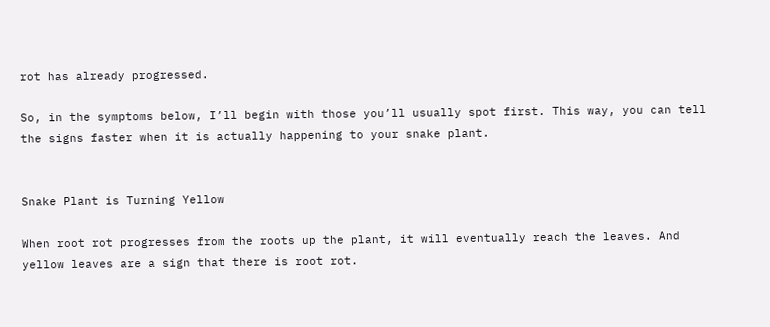rot has already progressed.

So, in the symptoms below, I’ll begin with those you’ll usually spot first. This way, you can tell the signs faster when it is actually happening to your snake plant.


Snake Plant is Turning Yellow

When root rot progresses from the roots up the plant, it will eventually reach the leaves. And yellow leaves are a sign that there is root rot.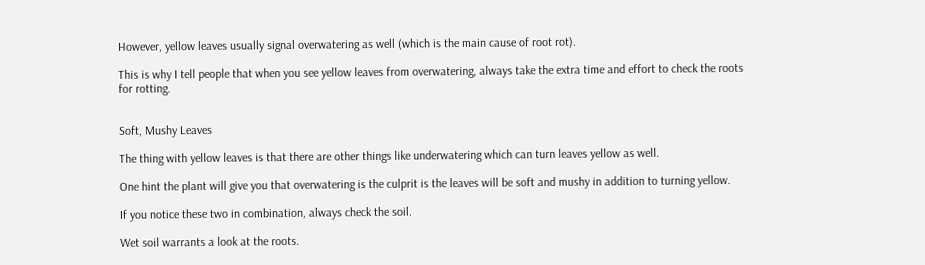However, yellow leaves usually signal overwatering as well (which is the main cause of root rot).

This is why I tell people that when you see yellow leaves from overwatering, always take the extra time and effort to check the roots for rotting.


Soft, Mushy Leaves

The thing with yellow leaves is that there are other things like underwatering which can turn leaves yellow as well.

One hint the plant will give you that overwatering is the culprit is the leaves will be soft and mushy in addition to turning yellow.

If you notice these two in combination, always check the soil.

Wet soil warrants a look at the roots.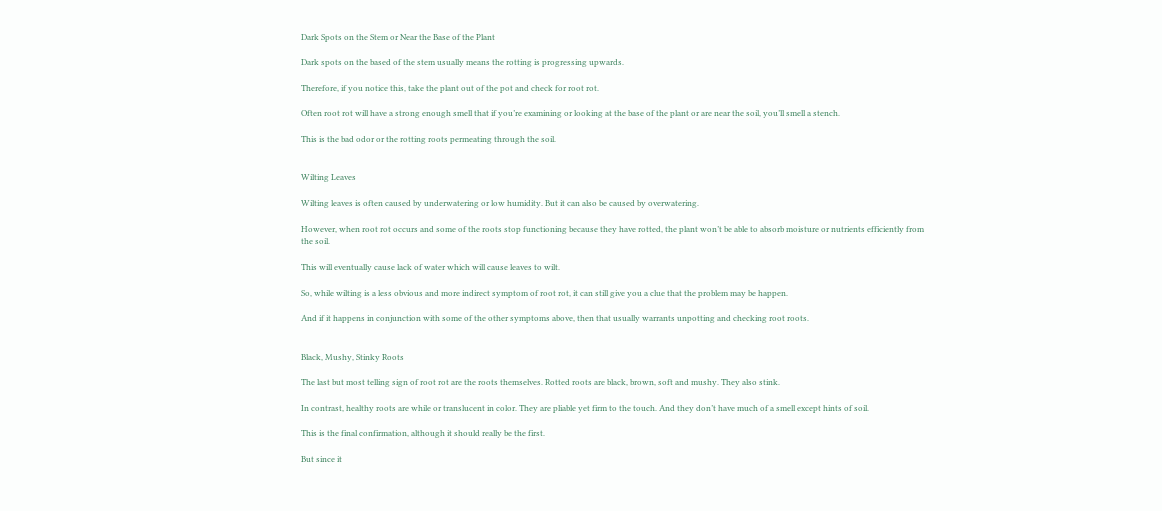Dark Spots on the Stem or Near the Base of the Plant

Dark spots on the based of the stem usually means the rotting is progressing upwards.

Therefore, if you notice this, take the plant out of the pot and check for root rot.

Often root rot will have a strong enough smell that if you’re examining or looking at the base of the plant or are near the soil, you’ll smell a stench.

This is the bad odor or the rotting roots permeating through the soil.


Wilting Leaves

Wilting leaves is often caused by underwatering or low humidity. But it can also be caused by overwatering.

However, when root rot occurs and some of the roots stop functioning because they have rotted, the plant won’t be able to absorb moisture or nutrients efficiently from the soil.

This will eventually cause lack of water which will cause leaves to wilt.

So, while wilting is a less obvious and more indirect symptom of root rot, it can still give you a clue that the problem may be happen.

And if it happens in conjunction with some of the other symptoms above, then that usually warrants unpotting and checking root roots.


Black, Mushy, Stinky Roots

The last but most telling sign of root rot are the roots themselves. Rotted roots are black, brown, soft and mushy. They also stink.

In contrast, healthy roots are while or translucent in color. They are pliable yet firm to the touch. And they don’t have much of a smell except hints of soil.

This is the final confirmation, although it should really be the first.

But since it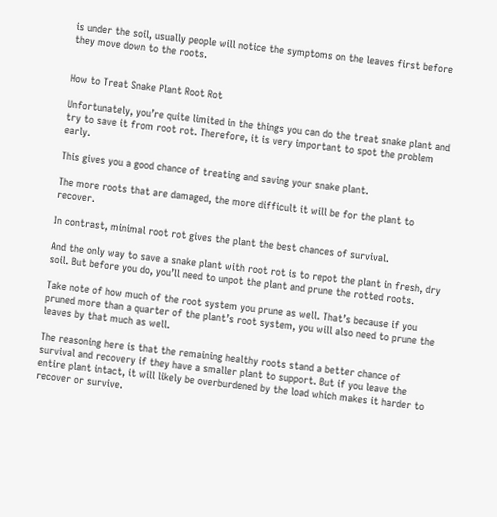is under the soil, usually people will notice the symptoms on the leaves first before they move down to the roots.


How to Treat Snake Plant Root Rot

Unfortunately, you’re quite limited in the things you can do the treat snake plant and try to save it from root rot. Therefore, it is very important to spot the problem early.

This gives you a good chance of treating and saving your snake plant.

The more roots that are damaged, the more difficult it will be for the plant to recover.

In contrast, minimal root rot gives the plant the best chances of survival.

And the only way to save a snake plant with root rot is to repot the plant in fresh, dry soil. But before you do, you’ll need to unpot the plant and prune the rotted roots.

Take note of how much of the root system you prune as well. That’s because if you pruned more than a quarter of the plant’s root system, you will also need to prune the leaves by that much as well.

The reasoning here is that the remaining healthy roots stand a better chance of survival and recovery if they have a smaller plant to support. But if you leave the entire plant intact, it will likely be overburdened by the load which makes it harder to recover or survive.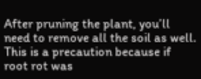After pruning the plant, you’ll need to remove all the soil as well. This is a precaution because if root rot was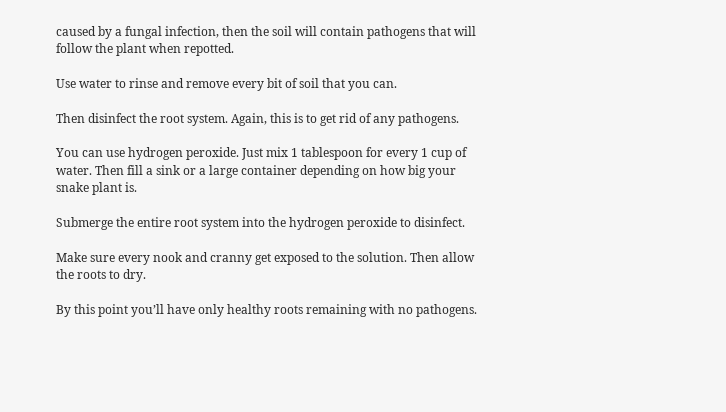caused by a fungal infection, then the soil will contain pathogens that will follow the plant when repotted.

Use water to rinse and remove every bit of soil that you can.

Then disinfect the root system. Again, this is to get rid of any pathogens.

You can use hydrogen peroxide. Just mix 1 tablespoon for every 1 cup of water. Then fill a sink or a large container depending on how big your snake plant is.

Submerge the entire root system into the hydrogen peroxide to disinfect.

Make sure every nook and cranny get exposed to the solution. Then allow the roots to dry.

By this point you’ll have only healthy roots remaining with no pathogens.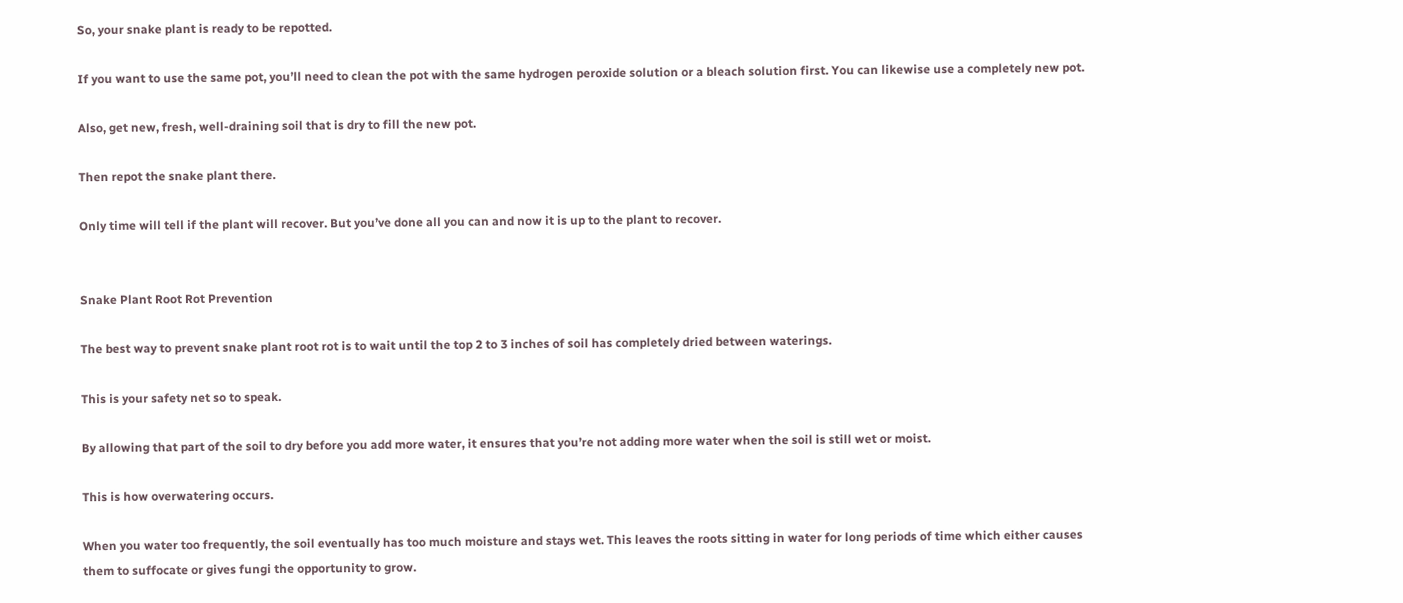So, your snake plant is ready to be repotted.

If you want to use the same pot, you’ll need to clean the pot with the same hydrogen peroxide solution or a bleach solution first. You can likewise use a completely new pot.

Also, get new, fresh, well-draining soil that is dry to fill the new pot.

Then repot the snake plant there.

Only time will tell if the plant will recover. But you’ve done all you can and now it is up to the plant to recover.


Snake Plant Root Rot Prevention

The best way to prevent snake plant root rot is to wait until the top 2 to 3 inches of soil has completely dried between waterings.

This is your safety net so to speak.

By allowing that part of the soil to dry before you add more water, it ensures that you’re not adding more water when the soil is still wet or moist.

This is how overwatering occurs.

When you water too frequently, the soil eventually has too much moisture and stays wet. This leaves the roots sitting in water for long periods of time which either causes them to suffocate or gives fungi the opportunity to grow.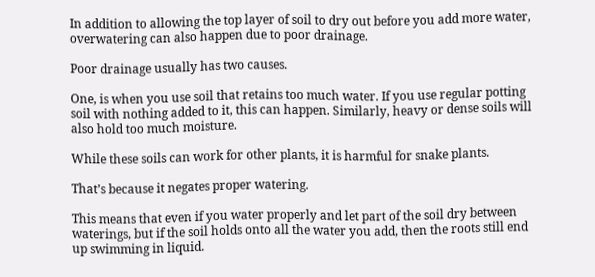In addition to allowing the top layer of soil to dry out before you add more water, overwatering can also happen due to poor drainage.

Poor drainage usually has two causes.

One, is when you use soil that retains too much water. If you use regular potting soil with nothing added to it, this can happen. Similarly, heavy or dense soils will also hold too much moisture.

While these soils can work for other plants, it is harmful for snake plants.

That’s because it negates proper watering.

This means that even if you water properly and let part of the soil dry between waterings, but if the soil holds onto all the water you add, then the roots still end up swimming in liquid.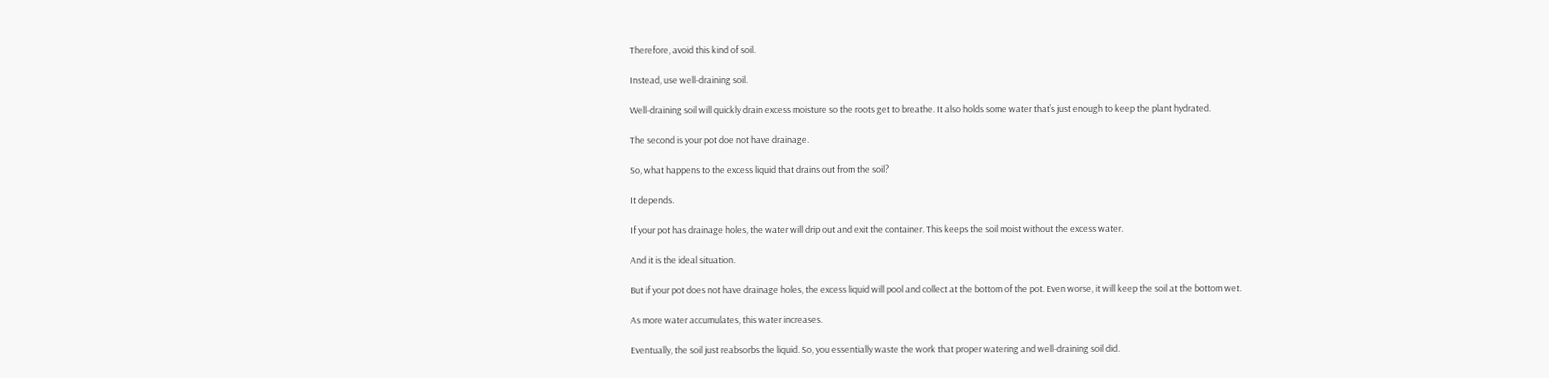Therefore, avoid this kind of soil.

Instead, use well-draining soil.

Well-draining soil will quickly drain excess moisture so the roots get to breathe. It also holds some water that’s just enough to keep the plant hydrated.

The second is your pot doe not have drainage.

So, what happens to the excess liquid that drains out from the soil?

It depends.

If your pot has drainage holes, the water will drip out and exit the container. This keeps the soil moist without the excess water.

And it is the ideal situation.

But if your pot does not have drainage holes, the excess liquid will pool and collect at the bottom of the pot. Even worse, it will keep the soil at the bottom wet.

As more water accumulates, this water increases.

Eventually, the soil just reabsorbs the liquid. So, you essentially waste the work that proper watering and well-draining soil did.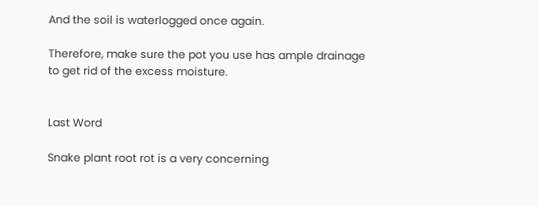And the soil is waterlogged once again.

Therefore, make sure the pot you use has ample drainage to get rid of the excess moisture.


Last Word

Snake plant root rot is a very concerning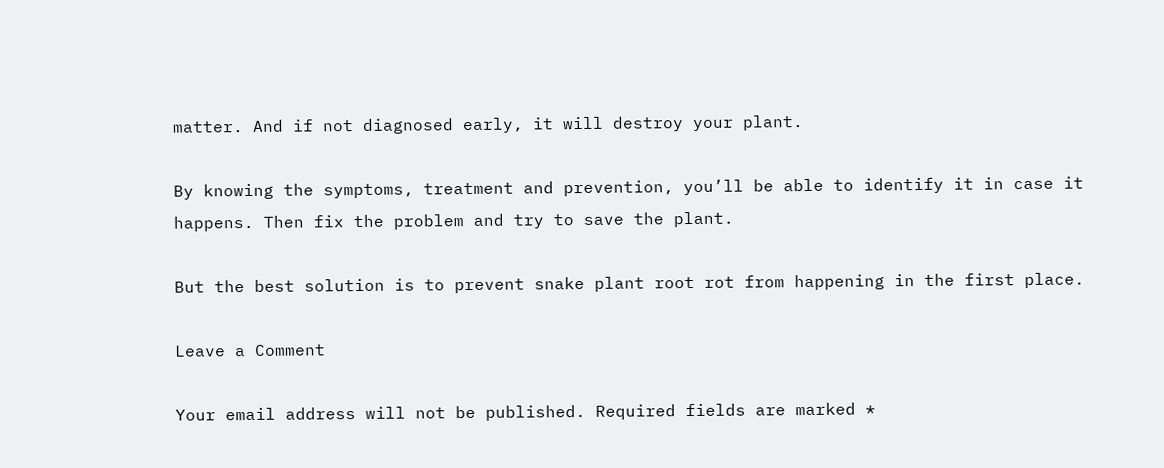matter. And if not diagnosed early, it will destroy your plant.

By knowing the symptoms, treatment and prevention, you’ll be able to identify it in case it happens. Then fix the problem and try to save the plant.

But the best solution is to prevent snake plant root rot from happening in the first place.

Leave a Comment

Your email address will not be published. Required fields are marked *